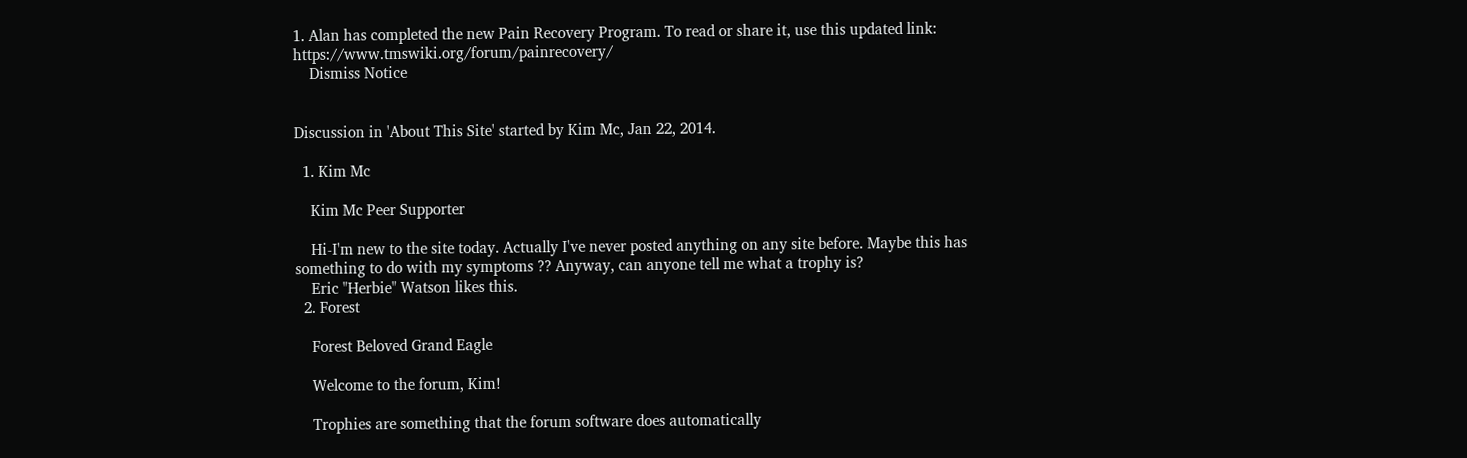1. Alan has completed the new Pain Recovery Program. To read or share it, use this updated link: https://www.tmswiki.org/forum/painrecovery/
    Dismiss Notice


Discussion in 'About This Site' started by Kim Mc, Jan 22, 2014.

  1. Kim Mc

    Kim Mc Peer Supporter

    Hi-I'm new to the site today. Actually I've never posted anything on any site before. Maybe this has something to do with my symptoms ?? Anyway, can anyone tell me what a trophy is?
    Eric "Herbie" Watson likes this.
  2. Forest

    Forest Beloved Grand Eagle

    Welcome to the forum, Kim!

    Trophies are something that the forum software does automatically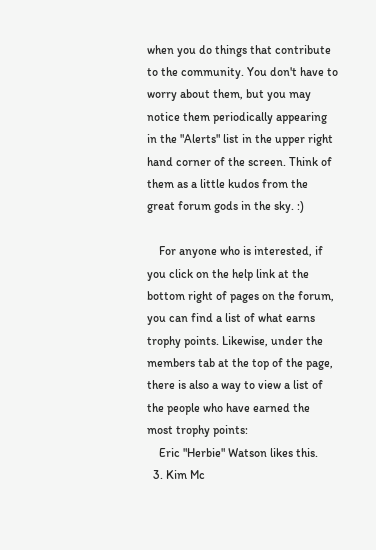when you do things that contribute to the community. You don't have to worry about them, but you may notice them periodically appearing in the "Alerts" list in the upper right hand corner of the screen. Think of them as a little kudos from the great forum gods in the sky. :)

    For anyone who is interested, if you click on the help link at the bottom right of pages on the forum, you can find a list of what earns trophy points. Likewise, under the members tab at the top of the page, there is also a way to view a list of the people who have earned the most trophy points:
    Eric "Herbie" Watson likes this.
  3. Kim Mc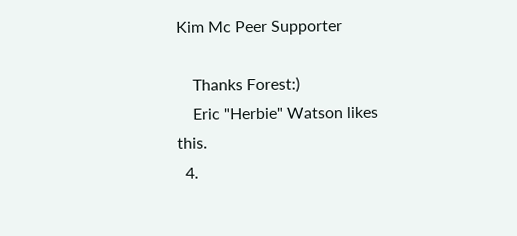Kim Mc Peer Supporter

    Thanks Forest:)
    Eric "Herbie" Watson likes this.
  4.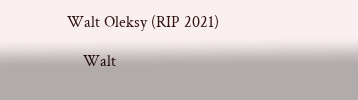Walt Oleksy (RIP 2021)

    Walt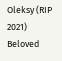Oleksy (RIP 2021) Beloved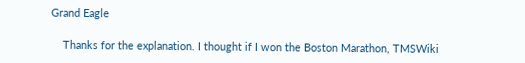Grand Eagle

    Thanks for the explanation. I thought if I won the Boston Marathon, TMSWiki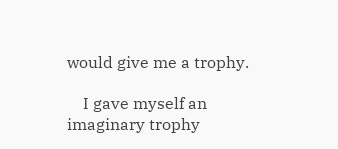would give me a trophy.

    I gave myself an imaginary trophy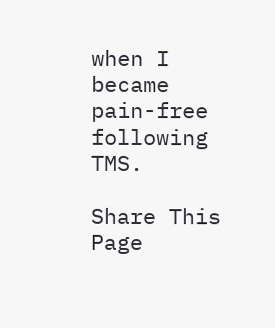when I became pain-free following TMS.

Share This Page